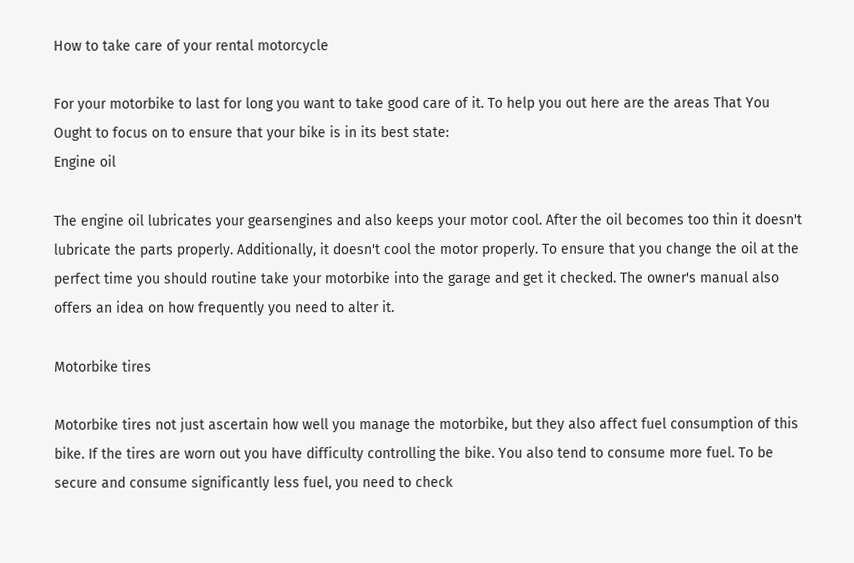How to take care of your rental motorcycle

For your motorbike to last for long you want to take good care of it. To help you out here are the areas That You Ought to focus on to ensure that your bike is in its best state:
Engine oil

The engine oil lubricates your gearsengines and also keeps your motor cool. After the oil becomes too thin it doesn't lubricate the parts properly. Additionally, it doesn't cool the motor properly. To ensure that you change the oil at the perfect time you should routine take your motorbike into the garage and get it checked. The owner's manual also offers an idea on how frequently you need to alter it.

Motorbike tires

Motorbike tires not just ascertain how well you manage the motorbike, but they also affect fuel consumption of this bike. If the tires are worn out you have difficulty controlling the bike. You also tend to consume more fuel. To be secure and consume significantly less fuel, you need to check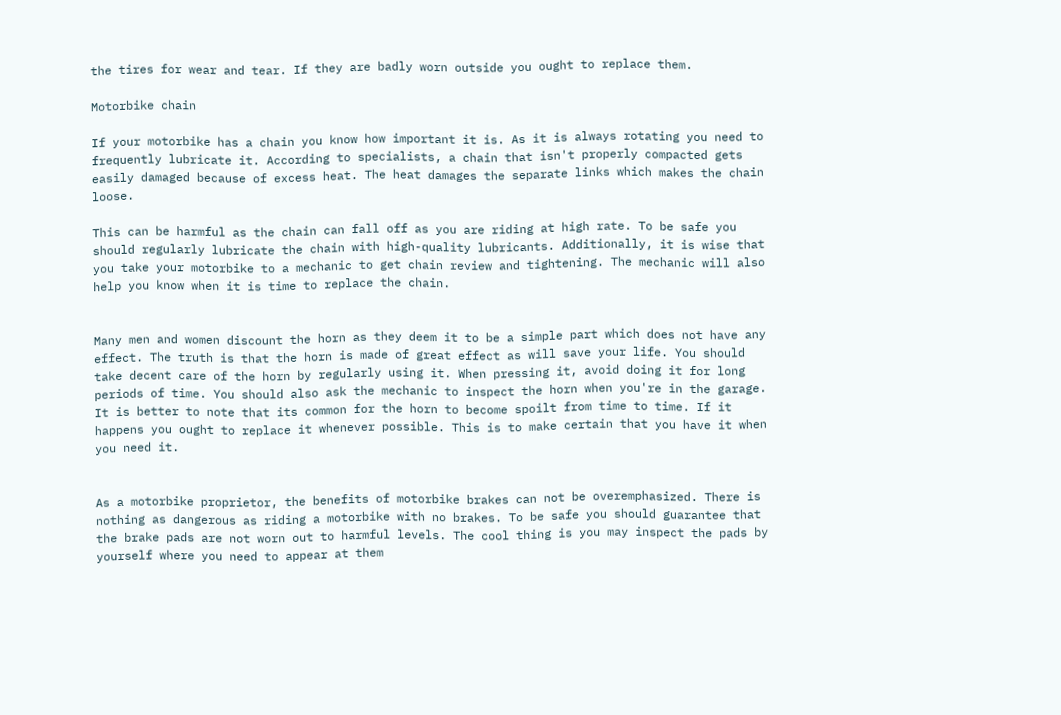the tires for wear and tear. If they are badly worn outside you ought to replace them.

Motorbike chain

If your motorbike has a chain you know how important it is. As it is always rotating you need to frequently lubricate it. According to specialists, a chain that isn't properly compacted gets easily damaged because of excess heat. The heat damages the separate links which makes the chain loose.

This can be harmful as the chain can fall off as you are riding at high rate. To be safe you should regularly lubricate the chain with high-quality lubricants. Additionally, it is wise that you take your motorbike to a mechanic to get chain review and tightening. The mechanic will also help you know when it is time to replace the chain.


Many men and women discount the horn as they deem it to be a simple part which does not have any effect. The truth is that the horn is made of great effect as will save your life. You should take decent care of the horn by regularly using it. When pressing it, avoid doing it for long periods of time. You should also ask the mechanic to inspect the horn when you're in the garage. It is better to note that its common for the horn to become spoilt from time to time. If it happens you ought to replace it whenever possible. This is to make certain that you have it when you need it.


As a motorbike proprietor, the benefits of motorbike brakes can not be overemphasized. There is nothing as dangerous as riding a motorbike with no brakes. To be safe you should guarantee that the brake pads are not worn out to harmful levels. The cool thing is you may inspect the pads by yourself where you need to appear at them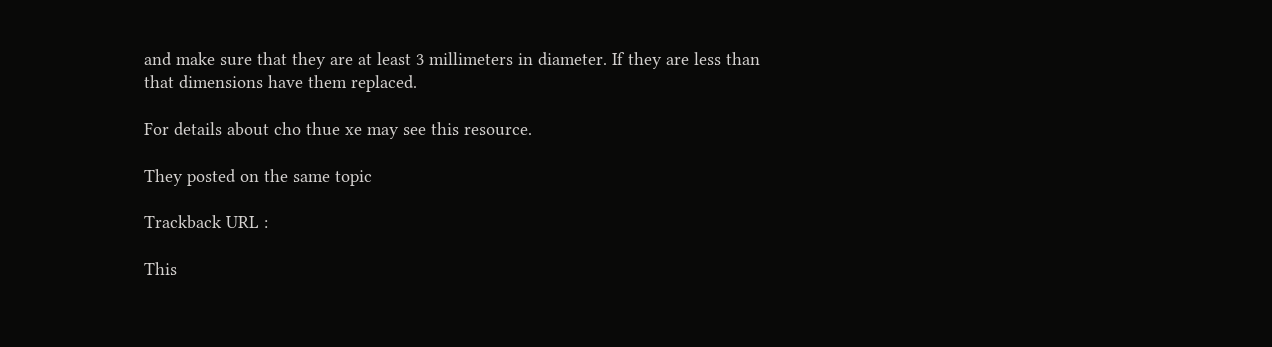and make sure that they are at least 3 millimeters in diameter. If they are less than that dimensions have them replaced.

For details about cho thue xe may see this resource.

They posted on the same topic

Trackback URL :

This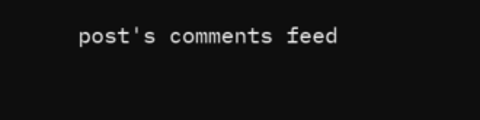post's comments feed